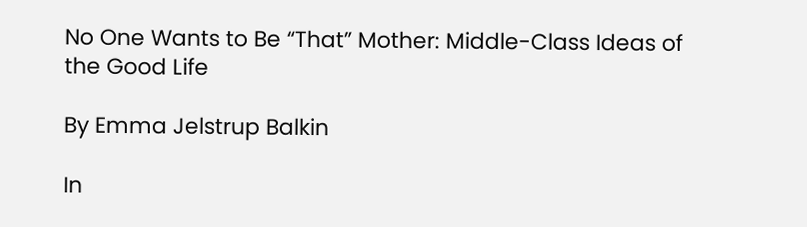No One Wants to Be “That” Mother: Middle-Class Ideas of the Good Life

By Emma Jelstrup Balkin

In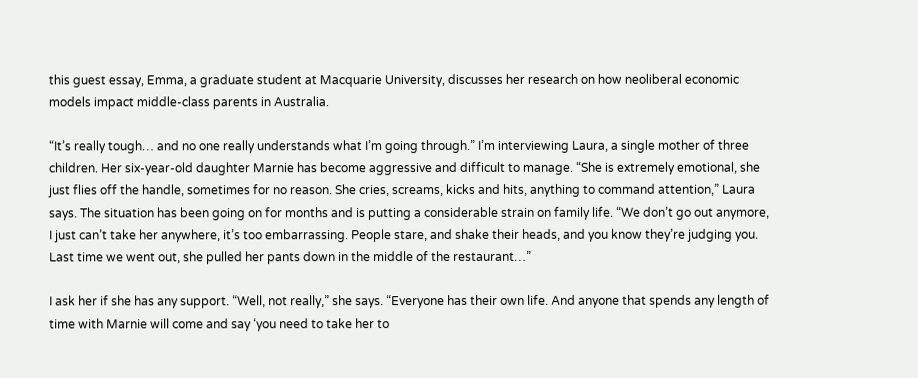this guest essay, Emma, a graduate student at Macquarie University, discusses her research on how neoliberal economic models impact middle-class parents in Australia.

“It’s really tough… and no one really understands what I’m going through.” I’m interviewing Laura, a single mother of three children. Her six-year-old daughter Marnie has become aggressive and difficult to manage. “She is extremely emotional, she just flies off the handle, sometimes for no reason. She cries, screams, kicks and hits, anything to command attention,” Laura says. The situation has been going on for months and is putting a considerable strain on family life. “We don’t go out anymore, I just can’t take her anywhere, it’s too embarrassing. People stare, and shake their heads, and you know they’re judging you. Last time we went out, she pulled her pants down in the middle of the restaurant…”

I ask her if she has any support. “Well, not really,” she says. “Everyone has their own life. And anyone that spends any length of time with Marnie will come and say ‘you need to take her to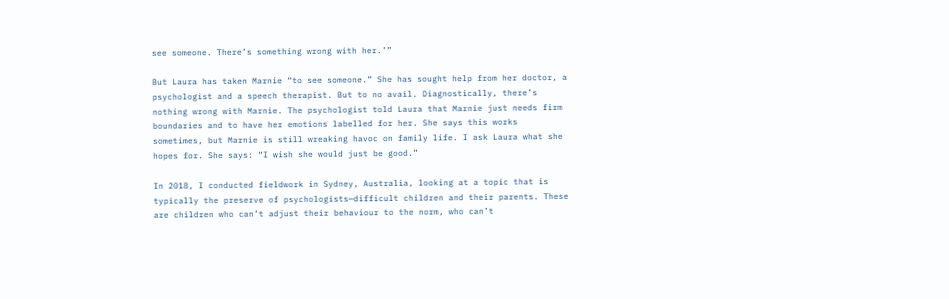see someone. There’s something wrong with her.’”

But Laura has taken Marnie “to see someone.” She has sought help from her doctor, a psychologist and a speech therapist. But to no avail. Diagnostically, there’s nothing wrong with Marnie. The psychologist told Laura that Marnie just needs firm boundaries and to have her emotions labelled for her. She says this works sometimes, but Marnie is still wreaking havoc on family life. I ask Laura what she hopes for. She says: “I wish she would just be good.”

In 2018, I conducted fieldwork in Sydney, Australia, looking at a topic that is typically the preserve of psychologists—difficult children and their parents. These are children who can’t adjust their behaviour to the norm, who can’t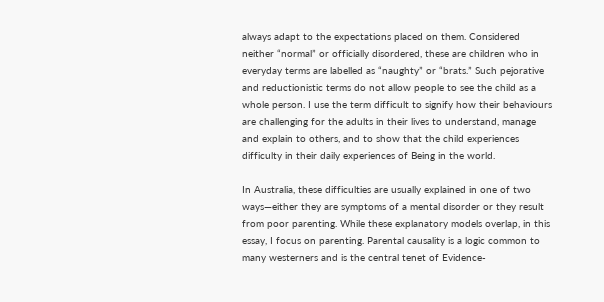always adapt to the expectations placed on them. Considered neither “normal” or officially disordered, these are children who in everyday terms are labelled as “naughty” or “brats.” Such pejorative and reductionistic terms do not allow people to see the child as a whole person. I use the term difficult to signify how their behaviours are challenging for the adults in their lives to understand, manage and explain to others, and to show that the child experiences difficulty in their daily experiences of Being in the world.

In Australia, these difficulties are usually explained in one of two ways—either they are symptoms of a mental disorder or they result from poor parenting. While these explanatory models overlap, in this essay, I focus on parenting. Parental causality is a logic common to many westerners and is the central tenet of Evidence-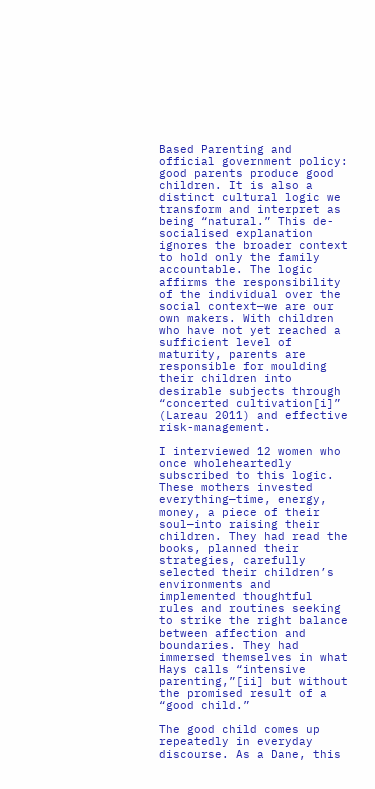Based Parenting and official government policy: good parents produce good children. It is also a distinct cultural logic we transform and interpret as being “natural.” This de-socialised explanation ignores the broader context to hold only the family accountable. The logic affirms the responsibility of the individual over the social context—we are our own makers. With children who have not yet reached a sufficient level of maturity, parents are responsible for moulding their children into desirable subjects through “concerted cultivation[i]” (Lareau 2011) and effective risk-management.

I interviewed 12 women who once wholeheartedly subscribed to this logic. These mothers invested everything—time, energy, money, a piece of their soul—into raising their children. They had read the books, planned their strategies, carefully selected their children’s environments and implemented thoughtful rules and routines seeking to strike the right balance between affection and boundaries. They had immersed themselves in what Hays calls “intensive parenting,”[ii] but without the promised result of a “good child.”

The good child comes up repeatedly in everyday discourse. As a Dane, this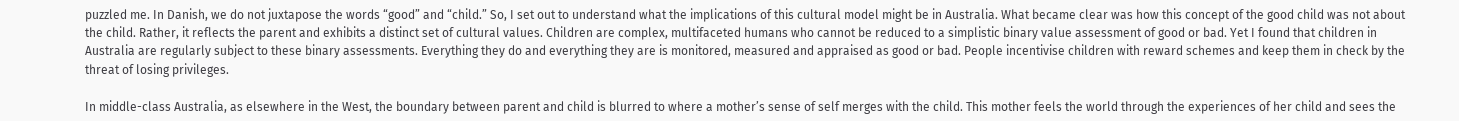puzzled me. In Danish, we do not juxtapose the words “good” and “child.” So, I set out to understand what the implications of this cultural model might be in Australia. What became clear was how this concept of the good child was not about the child. Rather, it reflects the parent and exhibits a distinct set of cultural values. Children are complex, multifaceted humans who cannot be reduced to a simplistic binary value assessment of good or bad. Yet I found that children in Australia are regularly subject to these binary assessments. Everything they do and everything they are is monitored, measured and appraised as good or bad. People incentivise children with reward schemes and keep them in check by the threat of losing privileges.

In middle-class Australia, as elsewhere in the West, the boundary between parent and child is blurred to where a mother’s sense of self merges with the child. This mother feels the world through the experiences of her child and sees the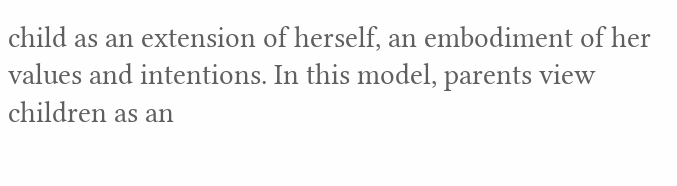child as an extension of herself, an embodiment of her values and intentions. In this model, parents view children as an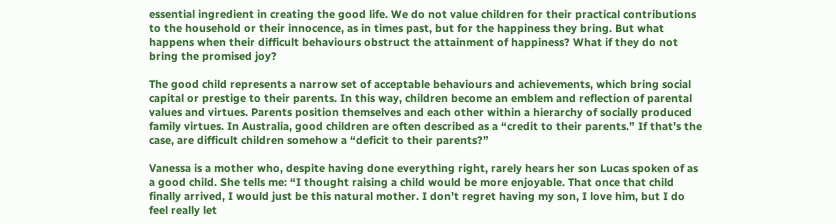essential ingredient in creating the good life. We do not value children for their practical contributions to the household or their innocence, as in times past, but for the happiness they bring. But what happens when their difficult behaviours obstruct the attainment of happiness? What if they do not bring the promised joy?

The good child represents a narrow set of acceptable behaviours and achievements, which bring social capital or prestige to their parents. In this way, children become an emblem and reflection of parental values and virtues. Parents position themselves and each other within a hierarchy of socially produced family virtues. In Australia, good children are often described as a “credit to their parents.” If that’s the case, are difficult children somehow a “deficit to their parents?”

Vanessa is a mother who, despite having done everything right, rarely hears her son Lucas spoken of as a good child. She tells me: “I thought raising a child would be more enjoyable. That once that child finally arrived, I would just be this natural mother. I don’t regret having my son, I love him, but I do feel really let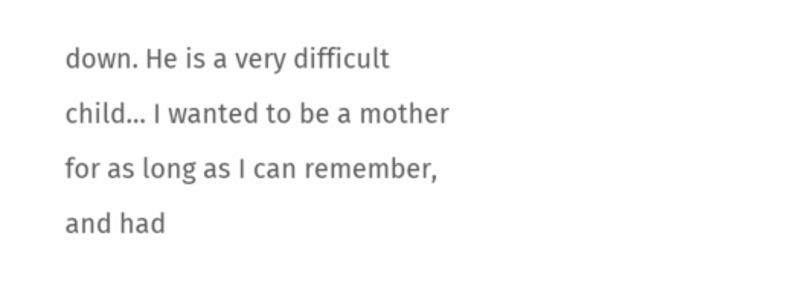down. He is a very difficult child… I wanted to be a mother for as long as I can remember, and had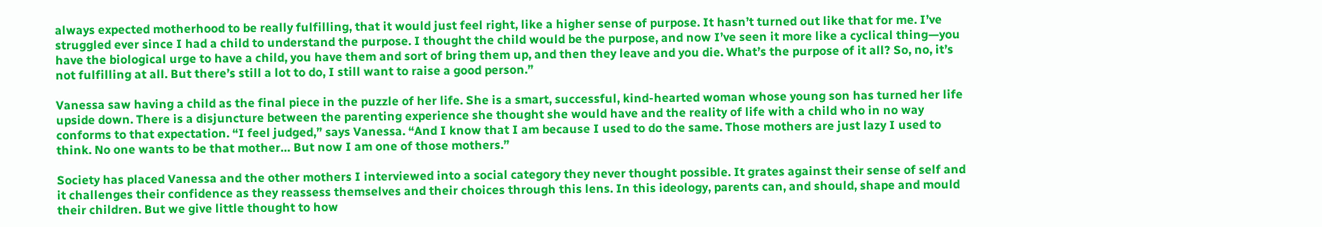always expected motherhood to be really fulfilling, that it would just feel right, like a higher sense of purpose. It hasn’t turned out like that for me. I’ve struggled ever since I had a child to understand the purpose. I thought the child would be the purpose, and now I’ve seen it more like a cyclical thing—you have the biological urge to have a child, you have them and sort of bring them up, and then they leave and you die. What’s the purpose of it all? So, no, it’s not fulfilling at all. But there’s still a lot to do, I still want to raise a good person.”

Vanessa saw having a child as the final piece in the puzzle of her life. She is a smart, successful, kind-hearted woman whose young son has turned her life upside down. There is a disjuncture between the parenting experience she thought she would have and the reality of life with a child who in no way conforms to that expectation. “I feel judged,” says Vanessa. “And I know that I am because I used to do the same. Those mothers are just lazy I used to think. No one wants to be that mother… But now I am one of those mothers.”

Society has placed Vanessa and the other mothers I interviewed into a social category they never thought possible. It grates against their sense of self and it challenges their confidence as they reassess themselves and their choices through this lens. In this ideology, parents can, and should, shape and mould their children. But we give little thought to how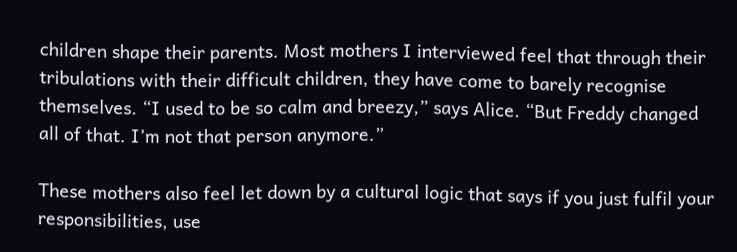children shape their parents. Most mothers I interviewed feel that through their tribulations with their difficult children, they have come to barely recognise themselves. “I used to be so calm and breezy,” says Alice. “But Freddy changed all of that. I’m not that person anymore.”

These mothers also feel let down by a cultural logic that says if you just fulfil your responsibilities, use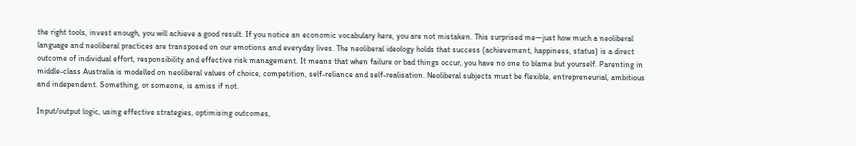the right tools, invest enough, you will achieve a good result. If you notice an economic vocabulary here, you are not mistaken. This surprised me—just how much a neoliberal language and neoliberal practices are transposed on our emotions and everyday lives. The neoliberal ideology holds that success (achievement, happiness, status) is a direct outcome of individual effort, responsibility and effective risk management. It means that when failure or bad things occur, you have no one to blame but yourself. Parenting in middle-class Australia is modelled on neoliberal values of choice, competition, self-reliance and self-realisation. Neoliberal subjects must be flexible, entrepreneurial, ambitious and independent. Something, or someone, is amiss if not.

Input/output logic, using effective strategies, optimising outcomes,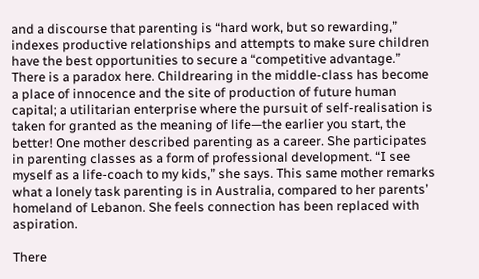and a discourse that parenting is “hard work, but so rewarding,” indexes productive relationships and attempts to make sure children have the best opportunities to secure a “competitive advantage.” There is a paradox here. Childrearing in the middle-class has become a place of innocence and the site of production of future human capital; a utilitarian enterprise where the pursuit of self-realisation is taken for granted as the meaning of life—the earlier you start, the better! One mother described parenting as a career. She participates in parenting classes as a form of professional development. “I see myself as a life-coach to my kids,” she says. This same mother remarks what a lonely task parenting is in Australia, compared to her parents’ homeland of Lebanon. She feels connection has been replaced with aspiration.

There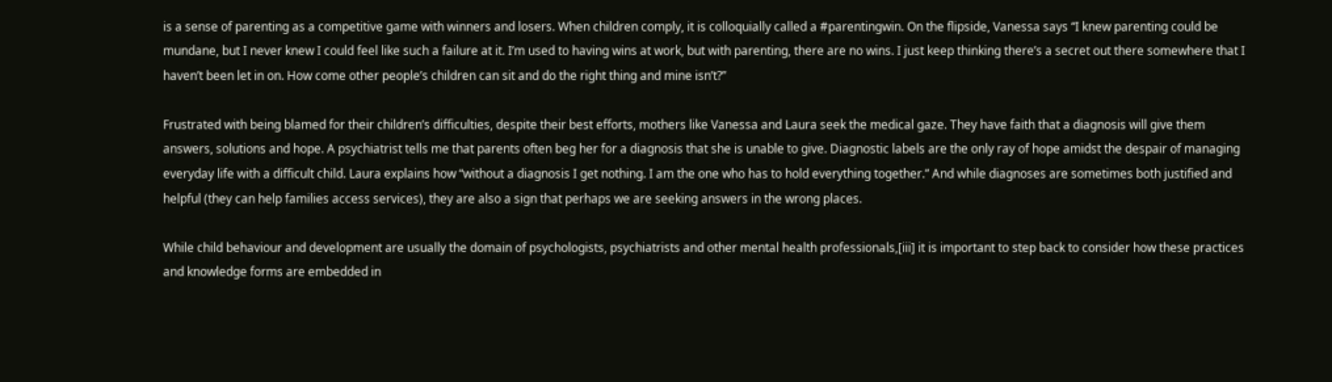is a sense of parenting as a competitive game with winners and losers. When children comply, it is colloquially called a #parentingwin. On the flipside, Vanessa says “I knew parenting could be mundane, but I never knew I could feel like such a failure at it. I’m used to having wins at work, but with parenting, there are no wins. I just keep thinking there’s a secret out there somewhere that I haven’t been let in on. How come other people’s children can sit and do the right thing and mine isn’t?”

Frustrated with being blamed for their children’s difficulties, despite their best efforts, mothers like Vanessa and Laura seek the medical gaze. They have faith that a diagnosis will give them answers, solutions and hope. A psychiatrist tells me that parents often beg her for a diagnosis that she is unable to give. Diagnostic labels are the only ray of hope amidst the despair of managing everyday life with a difficult child. Laura explains how “without a diagnosis I get nothing. I am the one who has to hold everything together.” And while diagnoses are sometimes both justified and helpful (they can help families access services), they are also a sign that perhaps we are seeking answers in the wrong places.

While child behaviour and development are usually the domain of psychologists, psychiatrists and other mental health professionals,[iii] it is important to step back to consider how these practices and knowledge forms are embedded in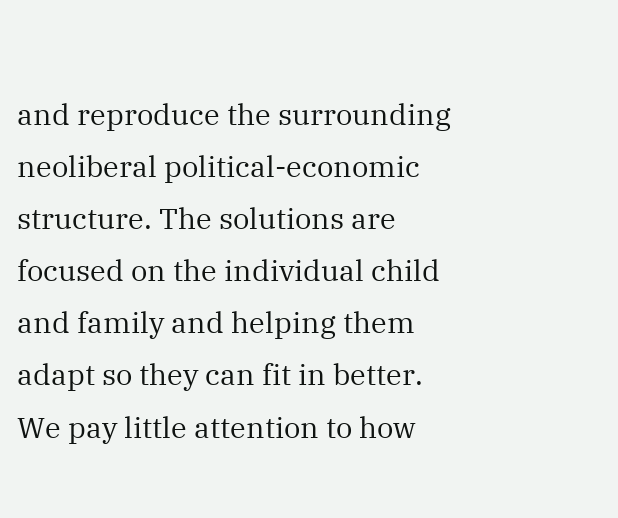and reproduce the surrounding neoliberal political-economic structure. The solutions are focused on the individual child and family and helping them adapt so they can fit in better. We pay little attention to how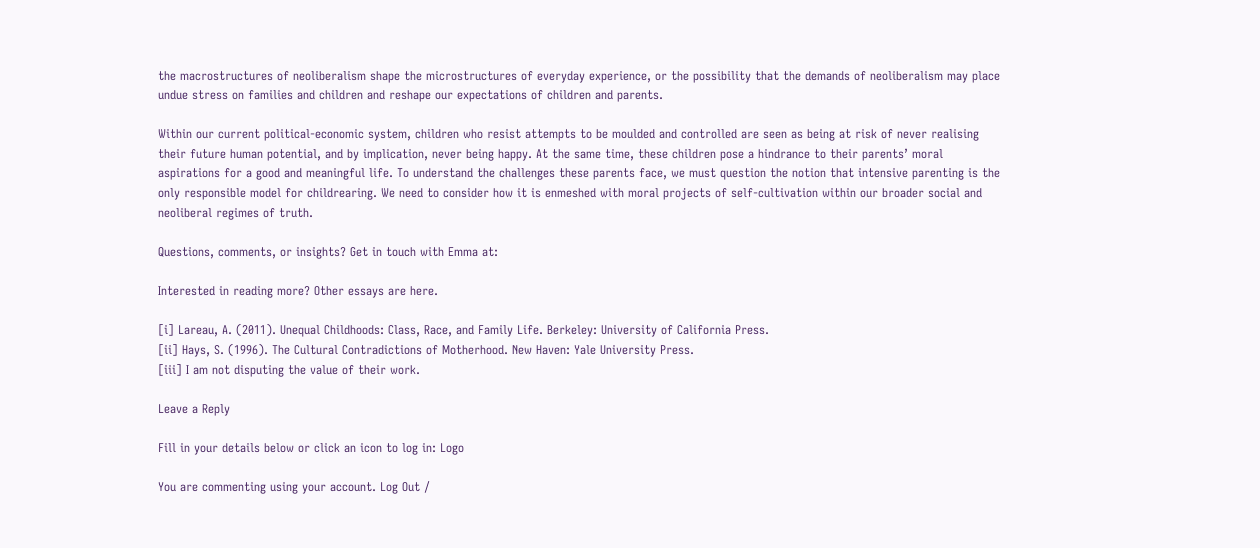the macrostructures of neoliberalism shape the microstructures of everyday experience, or the possibility that the demands of neoliberalism may place undue stress on families and children and reshape our expectations of children and parents.

Within our current political-economic system, children who resist attempts to be moulded and controlled are seen as being at risk of never realising their future human potential, and by implication, never being happy. At the same time, these children pose a hindrance to their parents’ moral aspirations for a good and meaningful life. To understand the challenges these parents face, we must question the notion that intensive parenting is the only responsible model for childrearing. We need to consider how it is enmeshed with moral projects of self-cultivation within our broader social and neoliberal regimes of truth.

Questions, comments, or insights? Get in touch with Emma at:

Interested in reading more? Other essays are here.

[i] Lareau, A. (2011). Unequal Childhoods: Class, Race, and Family Life. Berkeley: University of California Press.
[ii] Hays, S. (1996). The Cultural Contradictions of Motherhood. New Haven: Yale University Press.
[iii] I am not disputing the value of their work.

Leave a Reply

Fill in your details below or click an icon to log in: Logo

You are commenting using your account. Log Out /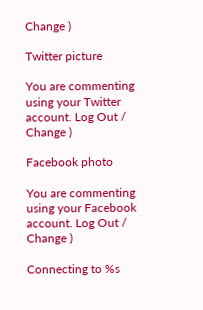Change )

Twitter picture

You are commenting using your Twitter account. Log Out /  Change )

Facebook photo

You are commenting using your Facebook account. Log Out /  Change )

Connecting to %s